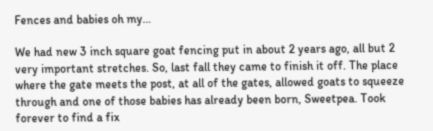Fences and babies oh my…

We had new 3 inch square goat fencing put in about 2 years ago, all but 2 very important stretches. So, last fall they came to finish it off. The place where the gate meets the post, at all of the gates, allowed goats to squeeze through and one of those babies has already been born, Sweetpea. Took forever to find a fix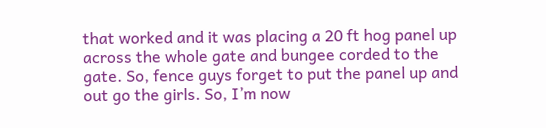that worked and it was placing a 20 ft hog panel up across the whole gate and bungee corded to the gate. So, fence guys forget to put the panel up and out go the girls. So, I’m now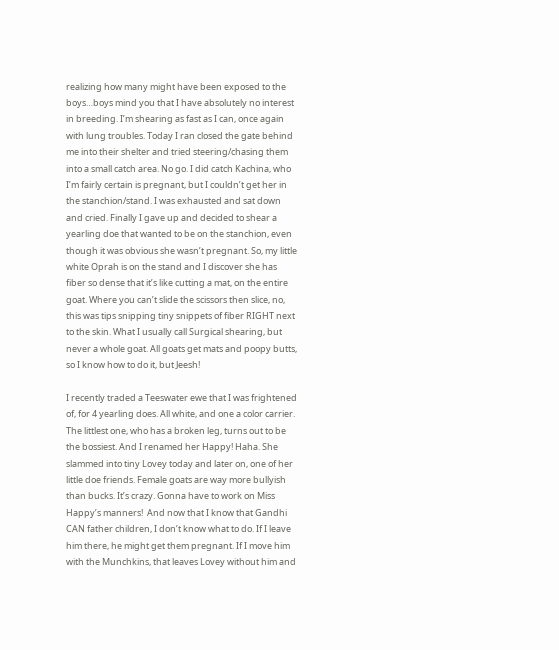realizing how many might have been exposed to the boys…boys mind you that I have absolutely no interest in breeding. I’m shearing as fast as I can, once again with lung troubles. Today I ran closed the gate behind me into their shelter and tried steering/chasing them into a small catch area. No go. I did catch Kachina, who I’m fairly certain is pregnant, but I couldn’t get her in the stanchion/stand. I was exhausted and sat down and cried. Finally I gave up and decided to shear a yearling doe that wanted to be on the stanchion, even though it was obvious she wasn’t pregnant. So, my little white Oprah is on the stand and I discover she has fiber so dense that it’s like cutting a mat, on the entire goat. Where you can’t slide the scissors then slice, no, this was tips snipping tiny snippets of fiber RIGHT next to the skin. What I usually call Surgical shearing, but never a whole goat. All goats get mats and poopy butts, so I know how to do it, but Jeesh!

I recently traded a Teeswater ewe that I was frightened of, for 4 yearling does. All white, and one a color carrier. The littlest one, who has a broken leg, turns out to be the bossiest. And I renamed her Happy! Haha. She slammed into tiny Lovey today and later on, one of her little doe friends. Female goats are way more bullyish than bucks. It’s crazy. Gonna have to work on Miss Happy’s manners!  And now that I know that Gandhi CAN father children, I don’t know what to do. If I leave him there, he might get them pregnant. If I move him with the Munchkins, that leaves Lovey without him and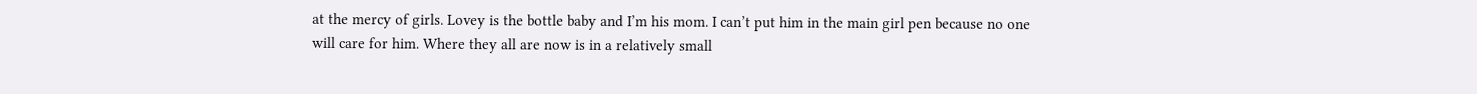at the mercy of girls. Lovey is the bottle baby and I’m his mom. I can’t put him in the main girl pen because no one will care for him. Where they all are now is in a relatively small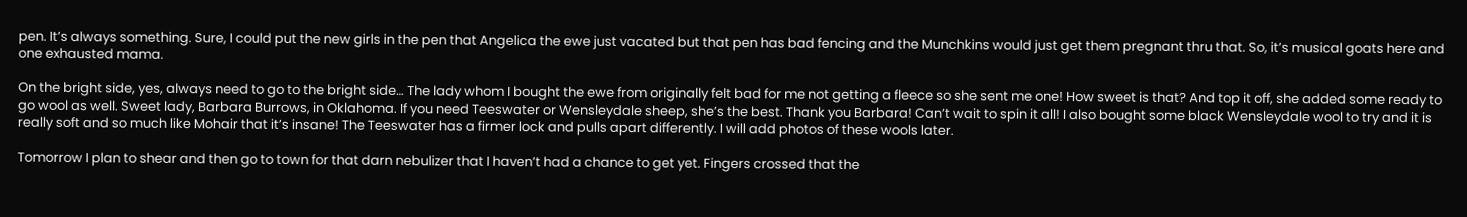pen. It’s always something. Sure, I could put the new girls in the pen that Angelica the ewe just vacated but that pen has bad fencing and the Munchkins would just get them pregnant thru that. So, it’s musical goats here and one exhausted mama.

On the bright side, yes, always need to go to the bright side… The lady whom I bought the ewe from originally felt bad for me not getting a fleece so she sent me one! How sweet is that? And top it off, she added some ready to go wool as well. Sweet lady, Barbara Burrows, in Oklahoma. If you need Teeswater or Wensleydale sheep, she’s the best. Thank you Barbara! Can’t wait to spin it all! I also bought some black Wensleydale wool to try and it is really soft and so much like Mohair that it’s insane! The Teeswater has a firmer lock and pulls apart differently. I will add photos of these wools later.

Tomorrow I plan to shear and then go to town for that darn nebulizer that I haven’t had a chance to get yet. Fingers crossed that the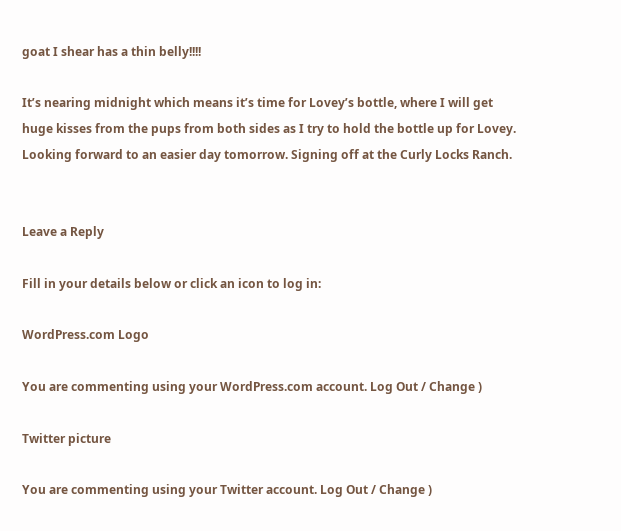goat I shear has a thin belly!!!!

It’s nearing midnight which means it’s time for Lovey’s bottle, where I will get huge kisses from the pups from both sides as I try to hold the bottle up for Lovey. Looking forward to an easier day tomorrow. Signing off at the Curly Locks Ranch.


Leave a Reply

Fill in your details below or click an icon to log in:

WordPress.com Logo

You are commenting using your WordPress.com account. Log Out / Change )

Twitter picture

You are commenting using your Twitter account. Log Out / Change )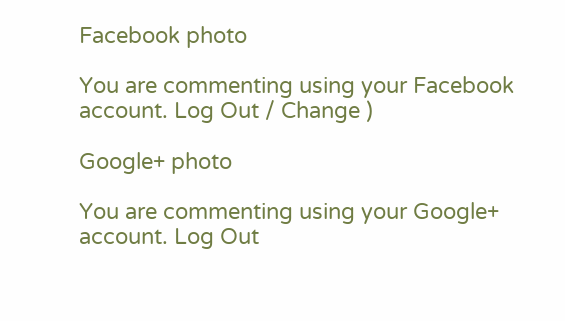Facebook photo

You are commenting using your Facebook account. Log Out / Change )

Google+ photo

You are commenting using your Google+ account. Log Out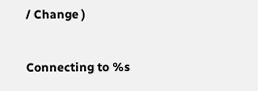/ Change )

Connecting to %s